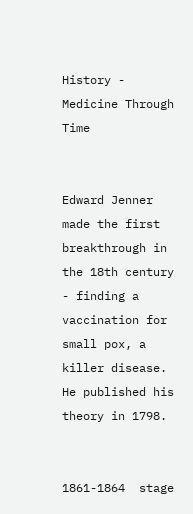History - Medicine Through Time


Edward Jenner made the first breakthrough in the 18th century - finding a vaccination for small pox, a killer disease. He published his theory in 1798.


1861-1864  stage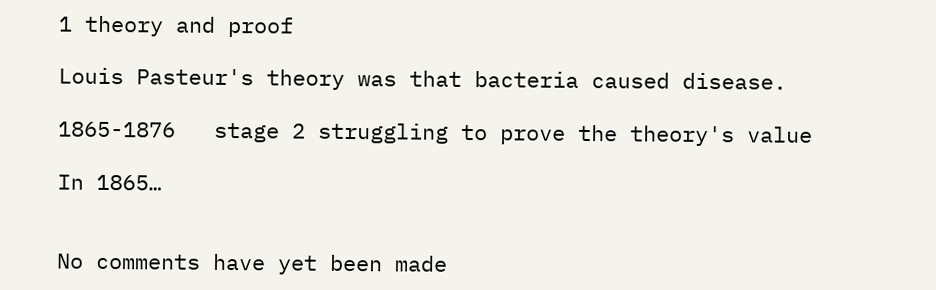1 theory and proof

Louis Pasteur's theory was that bacteria caused disease.

1865-1876   stage 2 struggling to prove the theory's value

In 1865…


No comments have yet been made